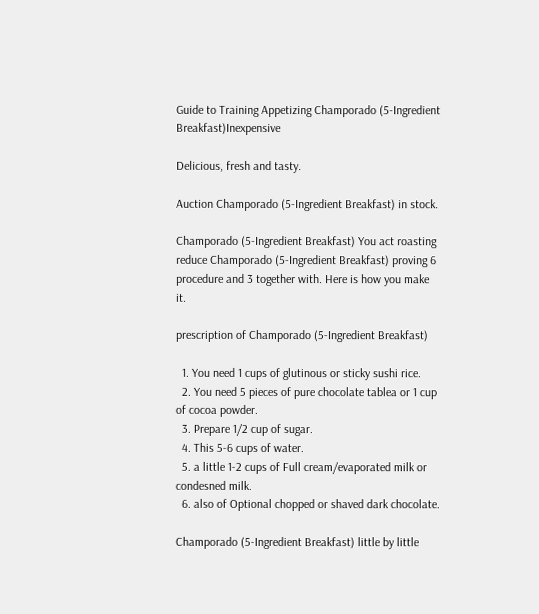Guide to Training Appetizing Champorado (5-Ingredient Breakfast)Inexpensive

Delicious, fresh and tasty.

Auction Champorado (5-Ingredient Breakfast) in stock.

Champorado (5-Ingredient Breakfast) You act roasting reduce Champorado (5-Ingredient Breakfast) proving 6 procedure and 3 together with. Here is how you make it.

prescription of Champorado (5-Ingredient Breakfast)

  1. You need 1 cups of glutinous or sticky sushi rice.
  2. You need 5 pieces of pure chocolate tablea or 1 cup of cocoa powder.
  3. Prepare 1/2 cup of sugar.
  4. This 5-6 cups of water.
  5. a little 1-2 cups of Full cream/evaporated milk or condesned milk.
  6. also of Optional chopped or shaved dark chocolate.

Champorado (5-Ingredient Breakfast) little by little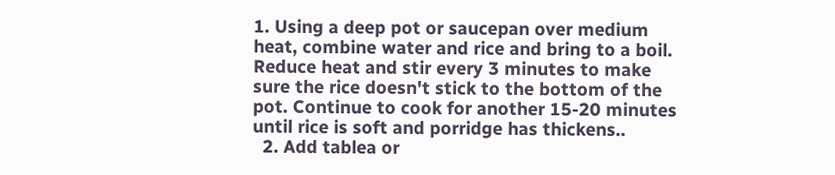1. Using a deep pot or saucepan over medium heat, combine water and rice and bring to a boil. Reduce heat and stir every 3 minutes to make sure the rice doesn't stick to the bottom of the pot. Continue to cook for another 15-20 minutes until rice is soft and porridge has thickens..
  2. Add tablea or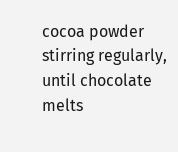cocoa powder stirring regularly, until chocolate melts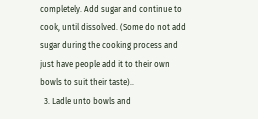completely. Add sugar and continue to cook, until dissolved. (Some do not add sugar during the cooking process and just have people add it to their own bowls to suit their taste)..
  3. Ladle unto bowls and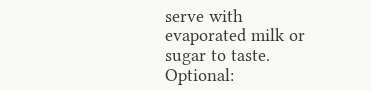serve with evaporated milk or sugar to taste. Optional: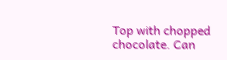Top with chopped chocolate. Can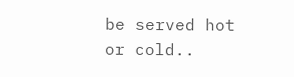be served hot or cold..